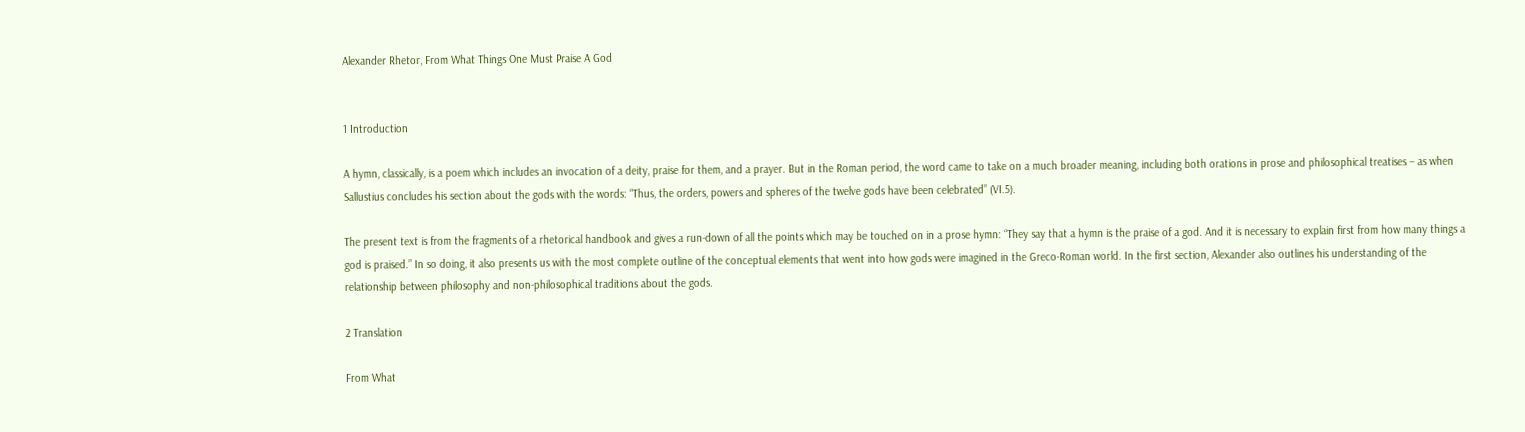Alexander Rhetor, From What Things One Must Praise A God


1 Introduction

A hymn, classically, is a poem which includes an invocation of a deity, praise for them, and a prayer. But in the Roman period, the word came to take on a much broader meaning, including both orations in prose and philosophical treatises – as when Sallustius concludes his section about the gods with the words: “Thus, the orders, powers and spheres of the twelve gods have been celebrated” (VI.5).

The present text is from the fragments of a rhetorical handbook and gives a run-down of all the points which may be touched on in a prose hymn: “They say that a hymn is the praise of a god. And it is necessary to explain first from how many things a god is praised.” In so doing, it also presents us with the most complete outline of the conceptual elements that went into how gods were imagined in the Greco-Roman world. In the first section, Alexander also outlines his understanding of the relationship between philosophy and non-philosophical traditions about the gods.

2 Translation

From What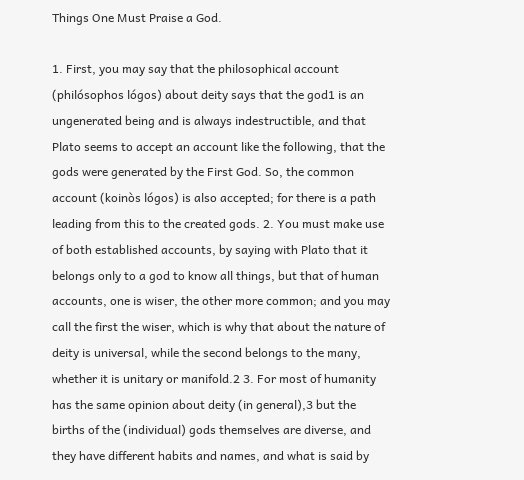Things One Must Praise a God.

1. First, you may say that the philosophical account (philósophos lógos) about deity says that the god1 is an ungenerated being and is always indestructible, and that Plato seems to accept an account like the following, that the gods were generated by the First God. So, the common account (koinòs lógos) is also accepted; for there is a path leading from this to the created gods. 2. You must make use of both established accounts, by saying with Plato that it belongs only to a god to know all things, but that of human accounts, one is wiser, the other more common; and you may call the first the wiser, which is why that about the nature of deity is universal, while the second belongs to the many, whether it is unitary or manifold.2 3. For most of humanity has the same opinion about deity (in general),3 but the births of the (individual) gods themselves are diverse, and they have different habits and names, and what is said by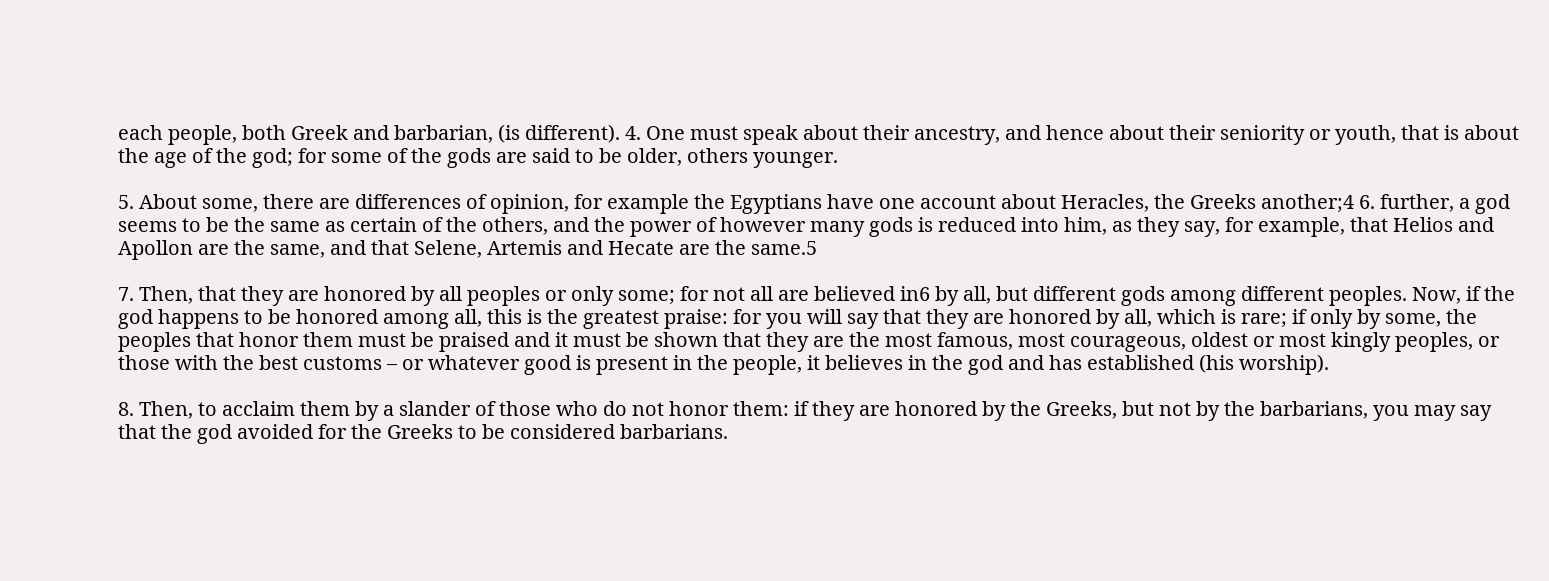each people, both Greek and barbarian, (is different). 4. One must speak about their ancestry, and hence about their seniority or youth, that is about the age of the god; for some of the gods are said to be older, others younger.

5. About some, there are differences of opinion, for example the Egyptians have one account about Heracles, the Greeks another;4 6. further, a god seems to be the same as certain of the others, and the power of however many gods is reduced into him, as they say, for example, that Helios and Apollon are the same, and that Selene, Artemis and Hecate are the same.5

7. Then, that they are honored by all peoples or only some; for not all are believed in6 by all, but different gods among different peoples. Now, if the god happens to be honored among all, this is the greatest praise: for you will say that they are honored by all, which is rare; if only by some, the peoples that honor them must be praised and it must be shown that they are the most famous, most courageous, oldest or most kingly peoples, or those with the best customs – or whatever good is present in the people, it believes in the god and has established (his worship).

8. Then, to acclaim them by a slander of those who do not honor them: if they are honored by the Greeks, but not by the barbarians, you may say that the god avoided for the Greeks to be considered barbarians.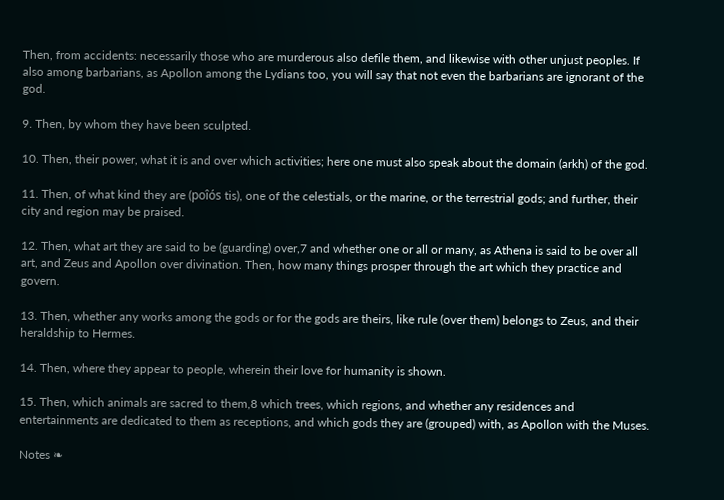Then, from accidents: necessarily those who are murderous also defile them, and likewise with other unjust peoples. If also among barbarians, as Apollon among the Lydians too, you will say that not even the barbarians are ignorant of the god.

9. Then, by whom they have been sculpted.

10. Then, their power, what it is and over which activities; here one must also speak about the domain (arkh) of the god.

11. Then, of what kind they are (poîós tis), one of the celestials, or the marine, or the terrestrial gods; and further, their city and region may be praised.

12. Then, what art they are said to be (guarding) over,7 and whether one or all or many, as Athena is said to be over all art, and Zeus and Apollon over divination. Then, how many things prosper through the art which they practice and govern.

13. Then, whether any works among the gods or for the gods are theirs, like rule (over them) belongs to Zeus, and their heraldship to Hermes.

14. Then, where they appear to people, wherein their love for humanity is shown.

15. Then, which animals are sacred to them,8 which trees, which regions, and whether any residences and entertainments are dedicated to them as receptions, and which gods they are (grouped) with, as Apollon with the Muses.

Notes ❧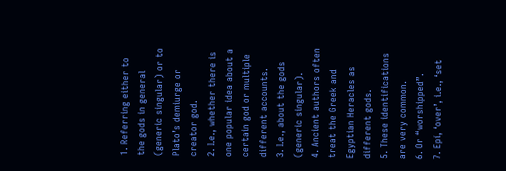1. Referring either to the gods in general (generic singular) or to Plato’s demiurge or creator god.
2. I.e., whether there is one popular idea about a certain god or multiple different accounts.
3. I.e., about the gods (generic singular).
4. Ancient authors often treat the Greek and Egyptian Heracles as different gods.
5. These identifications are very common.
6. Or “worshipped”.
7. Epí, ‘over’, i.e., ‘set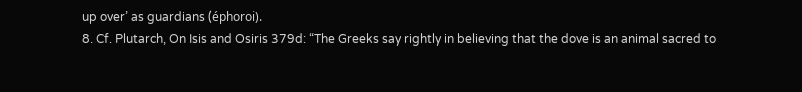up over’ as guardians (éphoroi).
8. Cf. Plutarch, On Isis and Osiris 379d: “The Greeks say rightly in believing that the dove is an animal sacred to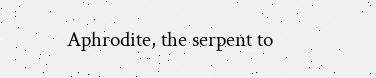Aphrodite, the serpent to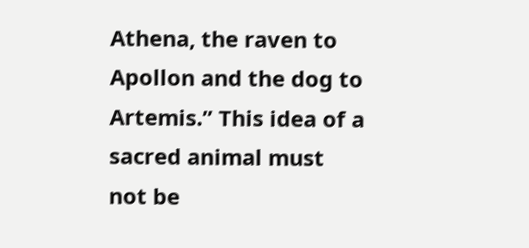Athena, the raven to Apollon and the dog to Artemis.” This idea of a sacred animal must not be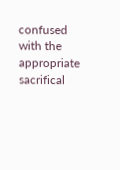confused with the appropriate sacrifical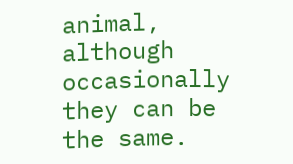animal, although occasionally they can be the same.